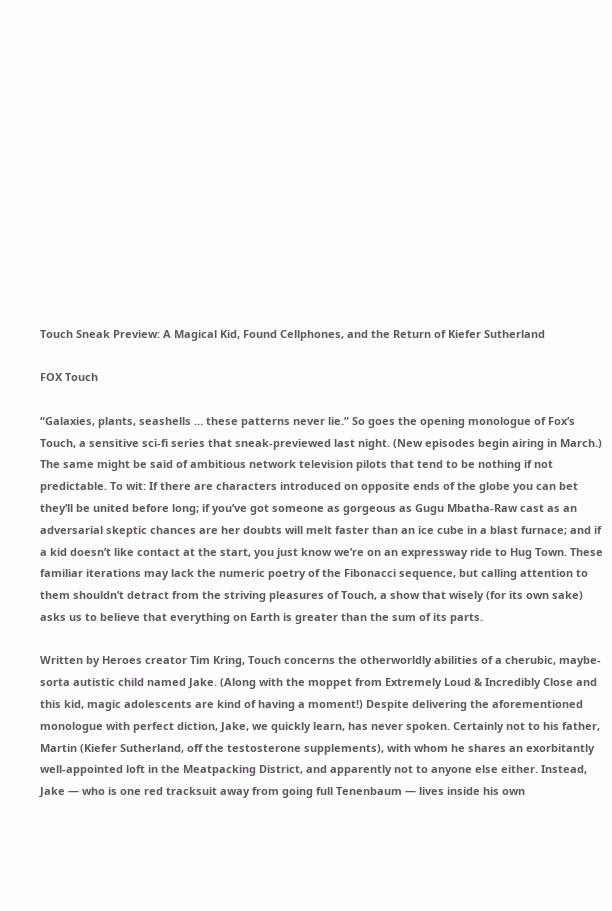Touch Sneak Preview: A Magical Kid, Found Cellphones, and the Return of Kiefer Sutherland

FOX Touch

“Galaxies, plants, seashells … these patterns never lie.” So goes the opening monologue of Fox’s Touch, a sensitive sci-fi series that sneak-previewed last night. (New episodes begin airing in March.) The same might be said of ambitious network television pilots that tend to be nothing if not predictable. To wit: If there are characters introduced on opposite ends of the globe you can bet they’ll be united before long; if you’ve got someone as gorgeous as Gugu Mbatha-Raw cast as an adversarial skeptic chances are her doubts will melt faster than an ice cube in a blast furnace; and if a kid doesn’t like contact at the start, you just know we’re on an expressway ride to Hug Town. These familiar iterations may lack the numeric poetry of the Fibonacci sequence, but calling attention to them shouldn’t detract from the striving pleasures of Touch, a show that wisely (for its own sake) asks us to believe that everything on Earth is greater than the sum of its parts.

Written by Heroes creator Tim Kring, Touch concerns the otherworldly abilities of a cherubic, maybe-sorta autistic child named Jake. (Along with the moppet from Extremely Loud & Incredibly Close and this kid, magic adolescents are kind of having a moment!) Despite delivering the aforementioned monologue with perfect diction, Jake, we quickly learn, has never spoken. Certainly not to his father, Martin (Kiefer Sutherland, off the testosterone supplements), with whom he shares an exorbitantly well-appointed loft in the Meatpacking District, and apparently not to anyone else either. Instead, Jake — who is one red tracksuit away from going full Tenenbaum — lives inside his own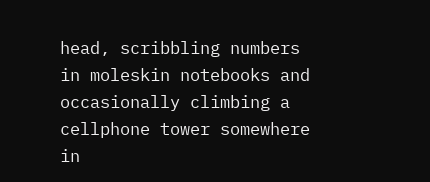head, scribbling numbers in moleskin notebooks and occasionally climbing a cellphone tower somewhere in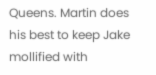Queens. Martin does his best to keep Jake mollified with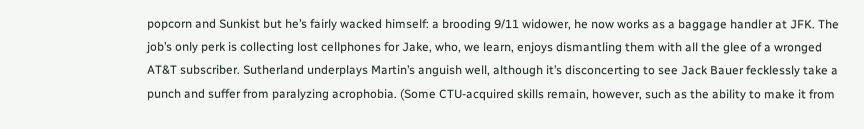popcorn and Sunkist but he’s fairly wacked himself: a brooding 9/11 widower, he now works as a baggage handler at JFK. The job’s only perk is collecting lost cellphones for Jake, who, we learn, enjoys dismantling them with all the glee of a wronged AT&T subscriber. Sutherland underplays Martin’s anguish well, although it’s disconcerting to see Jack Bauer fecklessly take a punch and suffer from paralyzing acrophobia. (Some CTU-acquired skills remain, however, such as the ability to make it from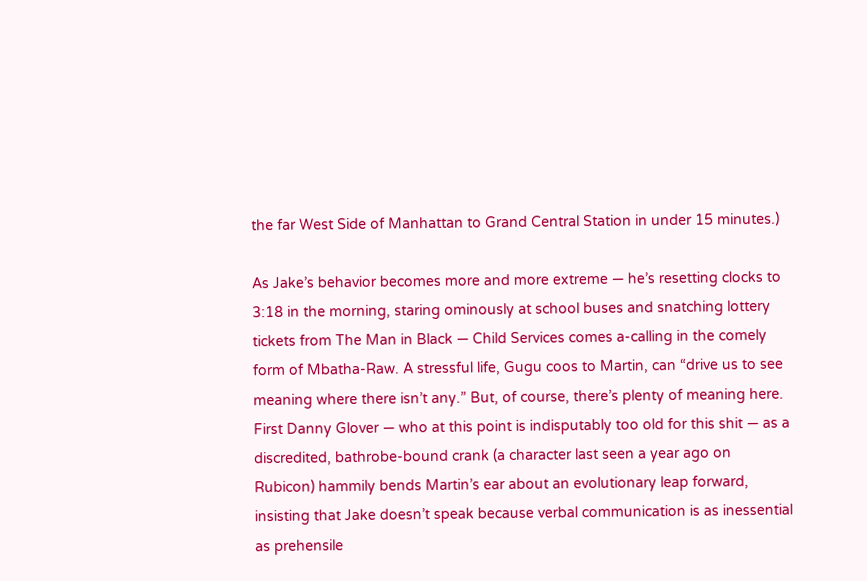the far West Side of Manhattan to Grand Central Station in under 15 minutes.)

As Jake’s behavior becomes more and more extreme — he’s resetting clocks to 3:18 in the morning, staring ominously at school buses and snatching lottery tickets from The Man in Black — Child Services comes a-calling in the comely form of Mbatha-Raw. A stressful life, Gugu coos to Martin, can “drive us to see meaning where there isn’t any.” But, of course, there’s plenty of meaning here. First Danny Glover — who at this point is indisputably too old for this shit — as a discredited, bathrobe-bound crank (a character last seen a year ago on Rubicon) hammily bends Martin’s ear about an evolutionary leap forward, insisting that Jake doesn’t speak because verbal communication is as inessential as prehensile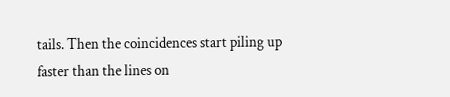tails. Then the coincidences start piling up faster than the lines on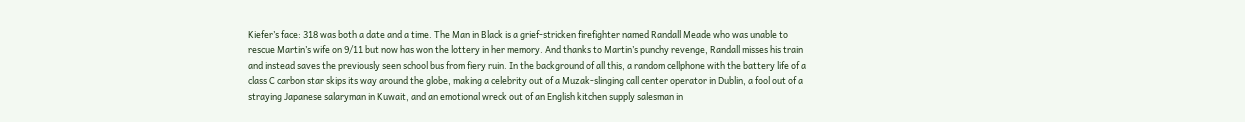Kiefer’s face: 318 was both a date and a time. The Man in Black is a grief-stricken firefighter named Randall Meade who was unable to rescue Martin’s wife on 9/11 but now has won the lottery in her memory. And thanks to Martin’s punchy revenge, Randall misses his train and instead saves the previously seen school bus from fiery ruin. In the background of all this, a random cellphone with the battery life of a class C carbon star skips its way around the globe, making a celebrity out of a Muzak-slinging call center operator in Dublin, a fool out of a straying Japanese salaryman in Kuwait, and an emotional wreck out of an English kitchen supply salesman in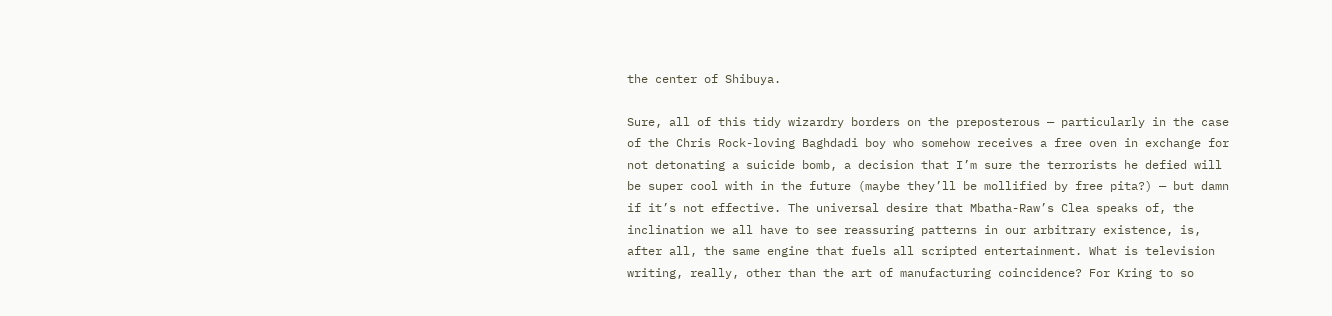the center of Shibuya.

Sure, all of this tidy wizardry borders on the preposterous — particularly in the case of the Chris Rock-loving Baghdadi boy who somehow receives a free oven in exchange for not detonating a suicide bomb, a decision that I’m sure the terrorists he defied will be super cool with in the future (maybe they’ll be mollified by free pita?) — but damn if it’s not effective. The universal desire that Mbatha-Raw’s Clea speaks of, the inclination we all have to see reassuring patterns in our arbitrary existence, is, after all, the same engine that fuels all scripted entertainment. What is television writing, really, other than the art of manufacturing coincidence? For Kring to so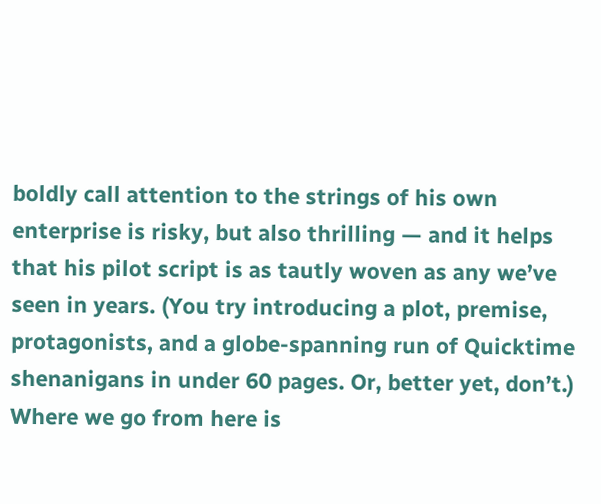boldly call attention to the strings of his own enterprise is risky, but also thrilling — and it helps that his pilot script is as tautly woven as any we’ve seen in years. (You try introducing a plot, premise, protagonists, and a globe-spanning run of Quicktime shenanigans in under 60 pages. Or, better yet, don’t.) Where we go from here is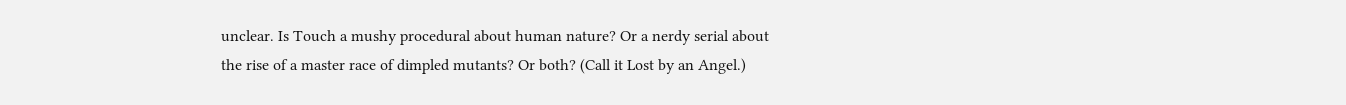unclear. Is Touch a mushy procedural about human nature? Or a nerdy serial about the rise of a master race of dimpled mutants? Or both? (Call it Lost by an Angel.)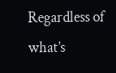Regardless of what’s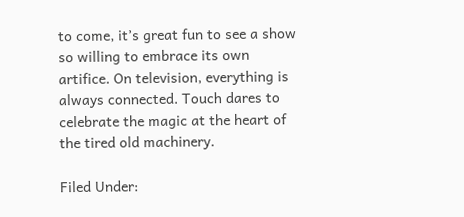to come, it’s great fun to see a show so willing to embrace its own artifice. On television, everything is always connected. Touch dares to celebrate the magic at the heart of the tired old machinery.

Filed Under: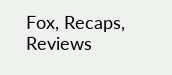Fox, Recaps, Reviews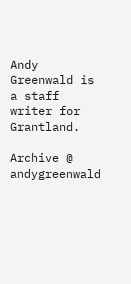Andy Greenwald is a staff writer for Grantland.

Archive @ andygreenwald